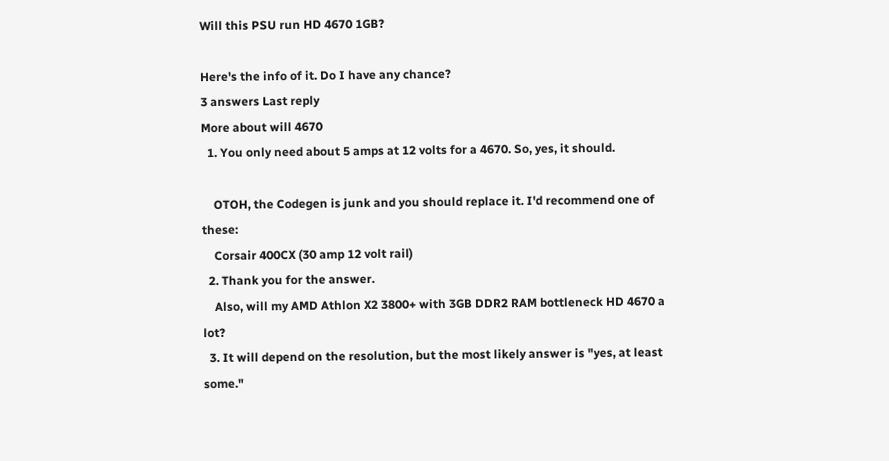Will this PSU run HD 4670 1GB?

Here's the info of it. Do I have any chance?
3 answers Last reply
More about will 4670
  1. You only need about 5 amps at 12 volts for a 4670. So, yes, it should.

    OTOH, the Codegen is junk and you should replace it. I'd recommend one of these:
    Corsair 400CX (30 amp 12 volt rail)
  2. Thank you for the answer.
    Also, will my AMD Athlon X2 3800+ with 3GB DDR2 RAM bottleneck HD 4670 a lot?
  3. It will depend on the resolution, but the most likely answer is "yes, at least some."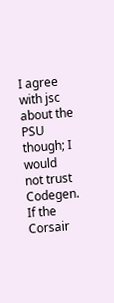I agree with jsc about the PSU though; I would not trust Codegen. If the Corsair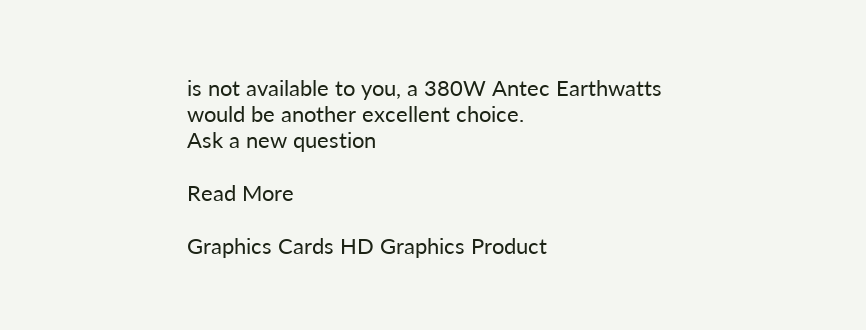is not available to you, a 380W Antec Earthwatts would be another excellent choice.
Ask a new question

Read More

Graphics Cards HD Graphics Product